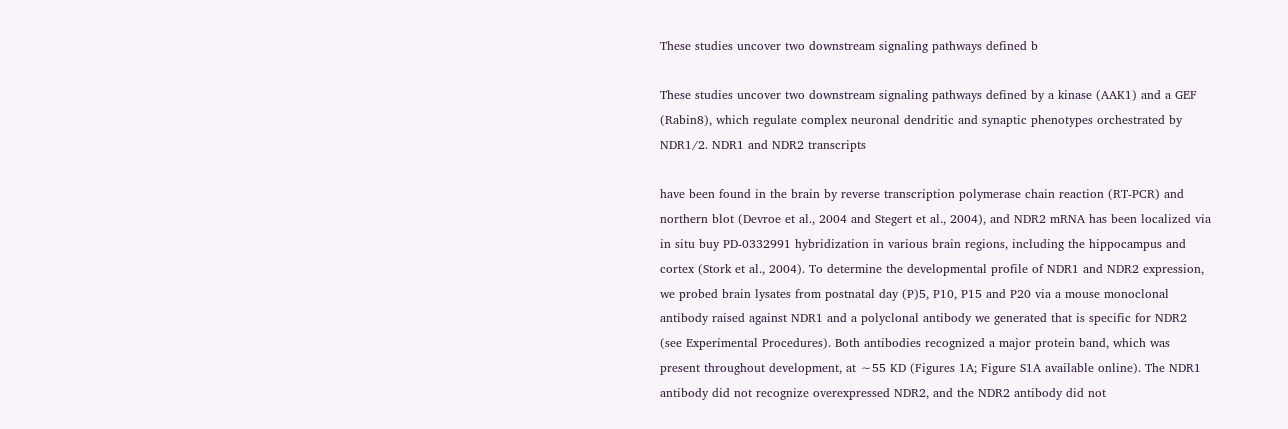These studies uncover two downstream signaling pathways defined b

These studies uncover two downstream signaling pathways defined by a kinase (AAK1) and a GEF (Rabin8), which regulate complex neuronal dendritic and synaptic phenotypes orchestrated by NDR1/2. NDR1 and NDR2 transcripts

have been found in the brain by reverse transcription polymerase chain reaction (RT-PCR) and northern blot (Devroe et al., 2004 and Stegert et al., 2004), and NDR2 mRNA has been localized via in situ buy PD-0332991 hybridization in various brain regions, including the hippocampus and cortex (Stork et al., 2004). To determine the developmental profile of NDR1 and NDR2 expression, we probed brain lysates from postnatal day (P)5, P10, P15 and P20 via a mouse monoclonal antibody raised against NDR1 and a polyclonal antibody we generated that is specific for NDR2 (see Experimental Procedures). Both antibodies recognized a major protein band, which was present throughout development, at ∼55 KD (Figures 1A; Figure S1A available online). The NDR1 antibody did not recognize overexpressed NDR2, and the NDR2 antibody did not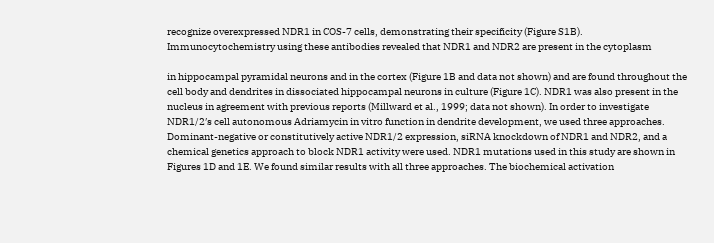recognize overexpressed NDR1 in COS-7 cells, demonstrating their specificity (Figure S1B). Immunocytochemistry using these antibodies revealed that NDR1 and NDR2 are present in the cytoplasm

in hippocampal pyramidal neurons and in the cortex (Figure 1B and data not shown) and are found throughout the cell body and dendrites in dissociated hippocampal neurons in culture (Figure 1C). NDR1 was also present in the nucleus in agreement with previous reports (Millward et al., 1999; data not shown). In order to investigate NDR1/2′s cell autonomous Adriamycin in vitro function in dendrite development, we used three approaches. Dominant-negative or constitutively active NDR1/2 expression, siRNA knockdown of NDR1 and NDR2, and a chemical genetics approach to block NDR1 activity were used. NDR1 mutations used in this study are shown in Figures 1D and 1E. We found similar results with all three approaches. The biochemical activation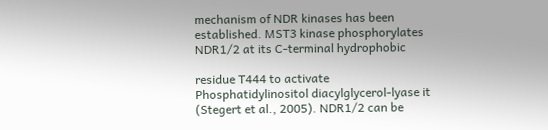mechanism of NDR kinases has been established. MST3 kinase phosphorylates NDR1/2 at its C-terminal hydrophobic

residue T444 to activate Phosphatidylinositol diacylglycerol-lyase it (Stegert et al., 2005). NDR1/2 can be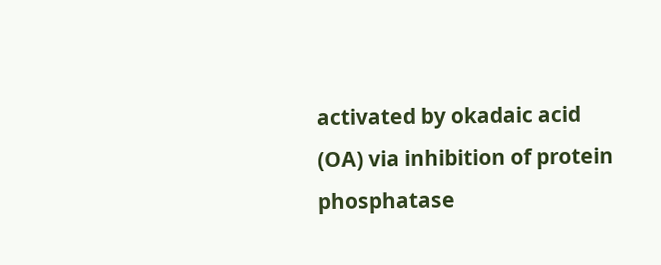activated by okadaic acid (OA) via inhibition of protein phosphatase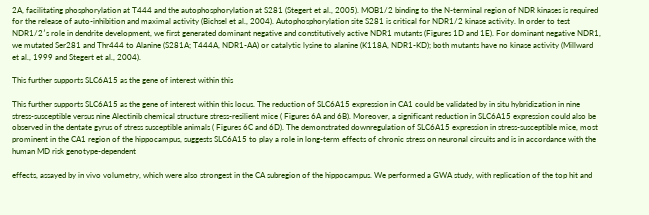2A, facilitating phosphorylation at T444 and the autophosphorylation at S281 (Stegert et al., 2005). MOB1/2 binding to the N-terminal region of NDR kinases is required for the release of auto-inhibition and maximal activity (Bichsel et al., 2004). Autophosphorylation site S281 is critical for NDR1/2 kinase activity. In order to test NDR1/2′s role in dendrite development, we first generated dominant negative and constitutively active NDR1 mutants (Figures 1D and 1E). For dominant negative NDR1, we mutated Ser281 and Thr444 to Alanine (S281A; T444A, NDR1-AA) or catalytic lysine to alanine (K118A, NDR1-KD); both mutants have no kinase activity (Millward et al., 1999 and Stegert et al., 2004).

This further supports SLC6A15 as the gene of interest within this

This further supports SLC6A15 as the gene of interest within this locus. The reduction of SLC6A15 expression in CA1 could be validated by in situ hybridization in nine stress-susceptible versus nine Alectinib chemical structure stress-resilient mice ( Figures 6A and 6B). Moreover, a significant reduction in SLC6A15 expression could also be observed in the dentate gyrus of stress susceptible animals ( Figures 6C and 6D). The demonstrated downregulation of SLC6A15 expression in stress-susceptible mice, most prominent in the CA1 region of the hippocampus, suggests SLC6A15 to play a role in long-term effects of chronic stress on neuronal circuits and is in accordance with the human MD risk genotype-dependent

effects, assayed by in vivo volumetry, which were also strongest in the CA subregion of the hippocampus. We performed a GWA study, with replication of the top hit and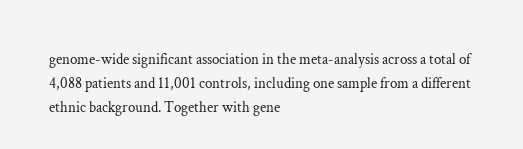genome-wide significant association in the meta-analysis across a total of 4,088 patients and 11,001 controls, including one sample from a different ethnic background. Together with gene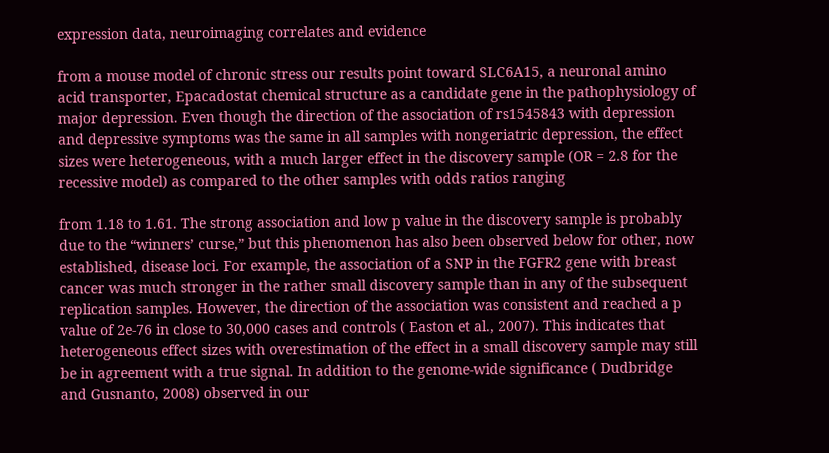expression data, neuroimaging correlates and evidence

from a mouse model of chronic stress our results point toward SLC6A15, a neuronal amino acid transporter, Epacadostat chemical structure as a candidate gene in the pathophysiology of major depression. Even though the direction of the association of rs1545843 with depression and depressive symptoms was the same in all samples with nongeriatric depression, the effect sizes were heterogeneous, with a much larger effect in the discovery sample (OR = 2.8 for the recessive model) as compared to the other samples with odds ratios ranging

from 1.18 to 1.61. The strong association and low p value in the discovery sample is probably due to the “winners’ curse,” but this phenomenon has also been observed below for other, now established, disease loci. For example, the association of a SNP in the FGFR2 gene with breast cancer was much stronger in the rather small discovery sample than in any of the subsequent replication samples. However, the direction of the association was consistent and reached a p value of 2e-76 in close to 30,000 cases and controls ( Easton et al., 2007). This indicates that heterogeneous effect sizes with overestimation of the effect in a small discovery sample may still be in agreement with a true signal. In addition to the genome-wide significance ( Dudbridge and Gusnanto, 2008) observed in our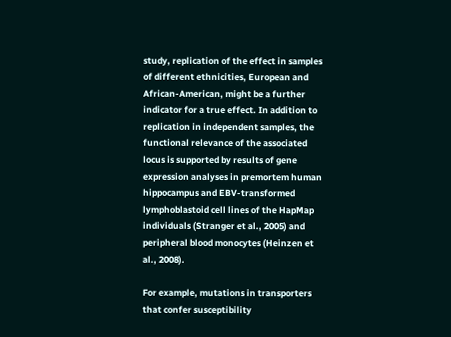study, replication of the effect in samples of different ethnicities, European and African-American, might be a further indicator for a true effect. In addition to replication in independent samples, the functional relevance of the associated locus is supported by results of gene expression analyses in premortem human hippocampus and EBV-transformed lymphoblastoid cell lines of the HapMap individuals (Stranger et al., 2005) and peripheral blood monocytes (Heinzen et al., 2008).

For example, mutations in transporters that confer susceptibility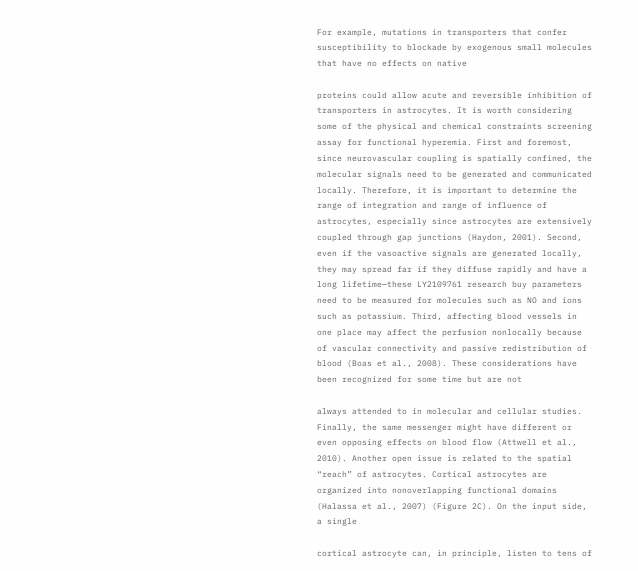For example, mutations in transporters that confer susceptibility to blockade by exogenous small molecules that have no effects on native

proteins could allow acute and reversible inhibition of transporters in astrocytes. It is worth considering some of the physical and chemical constraints screening assay for functional hyperemia. First and foremost, since neurovascular coupling is spatially confined, the molecular signals need to be generated and communicated locally. Therefore, it is important to determine the range of integration and range of influence of astrocytes, especially since astrocytes are extensively coupled through gap junctions (Haydon, 2001). Second, even if the vasoactive signals are generated locally, they may spread far if they diffuse rapidly and have a long lifetime—these LY2109761 research buy parameters need to be measured for molecules such as NO and ions such as potassium. Third, affecting blood vessels in one place may affect the perfusion nonlocally because of vascular connectivity and passive redistribution of blood (Boas et al., 2008). These considerations have been recognized for some time but are not

always attended to in molecular and cellular studies. Finally, the same messenger might have different or even opposing effects on blood flow (Attwell et al., 2010). Another open issue is related to the spatial “reach” of astrocytes. Cortical astrocytes are organized into nonoverlapping functional domains (Halassa et al., 2007) (Figure 2C). On the input side, a single

cortical astrocyte can, in principle, listen to tens of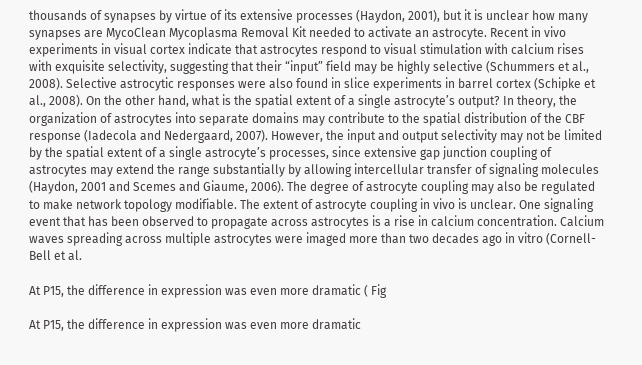thousands of synapses by virtue of its extensive processes (Haydon, 2001), but it is unclear how many synapses are MycoClean Mycoplasma Removal Kit needed to activate an astrocyte. Recent in vivo experiments in visual cortex indicate that astrocytes respond to visual stimulation with calcium rises with exquisite selectivity, suggesting that their “input” field may be highly selective (Schummers et al., 2008). Selective astrocytic responses were also found in slice experiments in barrel cortex (Schipke et al., 2008). On the other hand, what is the spatial extent of a single astrocyte’s output? In theory, the organization of astrocytes into separate domains may contribute to the spatial distribution of the CBF response (Iadecola and Nedergaard, 2007). However, the input and output selectivity may not be limited by the spatial extent of a single astrocyte’s processes, since extensive gap junction coupling of astrocytes may extend the range substantially by allowing intercellular transfer of signaling molecules (Haydon, 2001 and Scemes and Giaume, 2006). The degree of astrocyte coupling may also be regulated to make network topology modifiable. The extent of astrocyte coupling in vivo is unclear. One signaling event that has been observed to propagate across astrocytes is a rise in calcium concentration. Calcium waves spreading across multiple astrocytes were imaged more than two decades ago in vitro (Cornell-Bell et al.

At P15, the difference in expression was even more dramatic ( Fig

At P15, the difference in expression was even more dramatic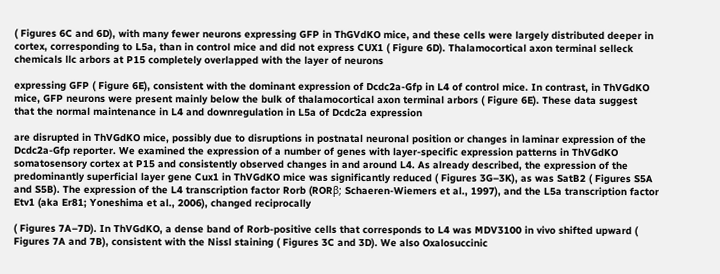( Figures 6C and 6D), with many fewer neurons expressing GFP in ThGVdKO mice, and these cells were largely distributed deeper in cortex, corresponding to L5a, than in control mice and did not express CUX1 ( Figure 6D). Thalamocortical axon terminal selleck chemicals llc arbors at P15 completely overlapped with the layer of neurons

expressing GFP ( Figure 6E), consistent with the dominant expression of Dcdc2a-Gfp in L4 of control mice. In contrast, in ThVGdKO mice, GFP neurons were present mainly below the bulk of thalamocortical axon terminal arbors ( Figure 6E). These data suggest that the normal maintenance in L4 and downregulation in L5a of Dcdc2a expression

are disrupted in ThVGdKO mice, possibly due to disruptions in postnatal neuronal position or changes in laminar expression of the Dcdc2a-Gfp reporter. We examined the expression of a number of genes with layer-specific expression patterns in ThVGdKO somatosensory cortex at P15 and consistently observed changes in and around L4. As already described, the expression of the predominantly superficial layer gene Cux1 in ThVGdKO mice was significantly reduced ( Figures 3G–3K), as was SatB2 ( Figures S5A and S5B). The expression of the L4 transcription factor Rorb (RORβ; Schaeren-Wiemers et al., 1997), and the L5a transcription factor Etv1 (aka Er81; Yoneshima et al., 2006), changed reciprocally

( Figures 7A–7D). In ThVGdKO, a dense band of Rorb-positive cells that corresponds to L4 was MDV3100 in vivo shifted upward ( Figures 7A and 7B), consistent with the Nissl staining ( Figures 3C and 3D). We also Oxalosuccinic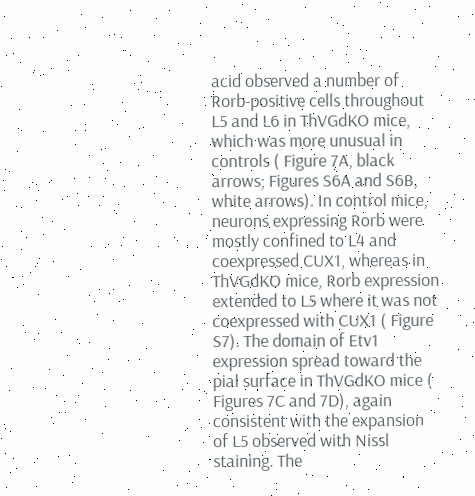acid observed a number of Rorb-positive cells throughout L5 and L6 in ThVGdKO mice, which was more unusual in controls ( Figure 7A, black arrows; Figures S6A and S6B, white arrows). In control mice, neurons expressing Rorb were mostly confined to L4 and coexpressed CUX1, whereas in ThVGdKO mice, Rorb expression extended to L5 where it was not coexpressed with CUX1 ( Figure S7). The domain of Etv1 expression spread toward the pial surface in ThVGdKO mice ( Figures 7C and 7D), again consistent with the expansion of L5 observed with Nissl staining. The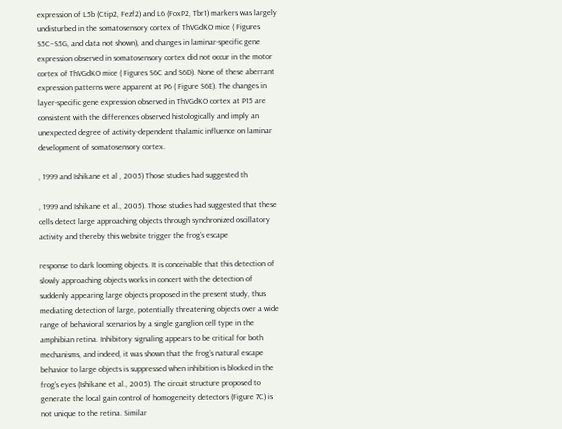expression of L5b (Ctip2, Fezf2) and L6 (FoxP2, Tbr1) markers was largely undisturbed in the somatosensory cortex of ThVGdKO mice ( Figures S5C–S5G, and data not shown), and changes in laminar-specific gene expression observed in somatosensory cortex did not occur in the motor cortex of ThVGdKO mice ( Figures S6C and S6D). None of these aberrant expression patterns were apparent at P6 ( Figure S6E). The changes in layer-specific gene expression observed in ThVGdKO cortex at P15 are consistent with the differences observed histologically and imply an unexpected degree of activity-dependent thalamic influence on laminar development of somatosensory cortex.

, 1999 and Ishikane et al , 2005) Those studies had suggested th

, 1999 and Ishikane et al., 2005). Those studies had suggested that these cells detect large approaching objects through synchronized oscillatory activity and thereby this website trigger the frog’s escape

response to dark looming objects. It is conceivable that this detection of slowly approaching objects works in concert with the detection of suddenly appearing large objects proposed in the present study, thus mediating detection of large, potentially threatening objects over a wide range of behavioral scenarios by a single ganglion cell type in the amphibian retina. Inhibitory signaling appears to be critical for both mechanisms, and indeed, it was shown that the frog’s natural escape behavior to large objects is suppressed when inhibition is blocked in the frog’s eyes (Ishikane et al., 2005). The circuit structure proposed to generate the local gain control of homogeneity detectors (Figure 7C) is not unique to the retina. Similar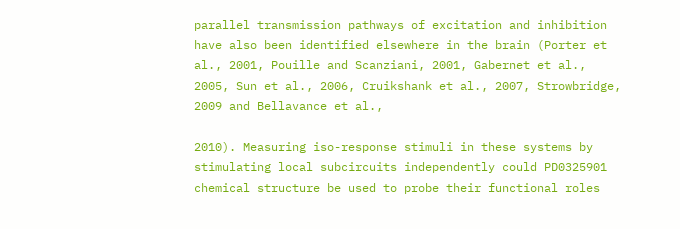parallel transmission pathways of excitation and inhibition have also been identified elsewhere in the brain (Porter et al., 2001, Pouille and Scanziani, 2001, Gabernet et al., 2005, Sun et al., 2006, Cruikshank et al., 2007, Strowbridge, 2009 and Bellavance et al.,

2010). Measuring iso-response stimuli in these systems by stimulating local subcircuits independently could PD0325901 chemical structure be used to probe their functional roles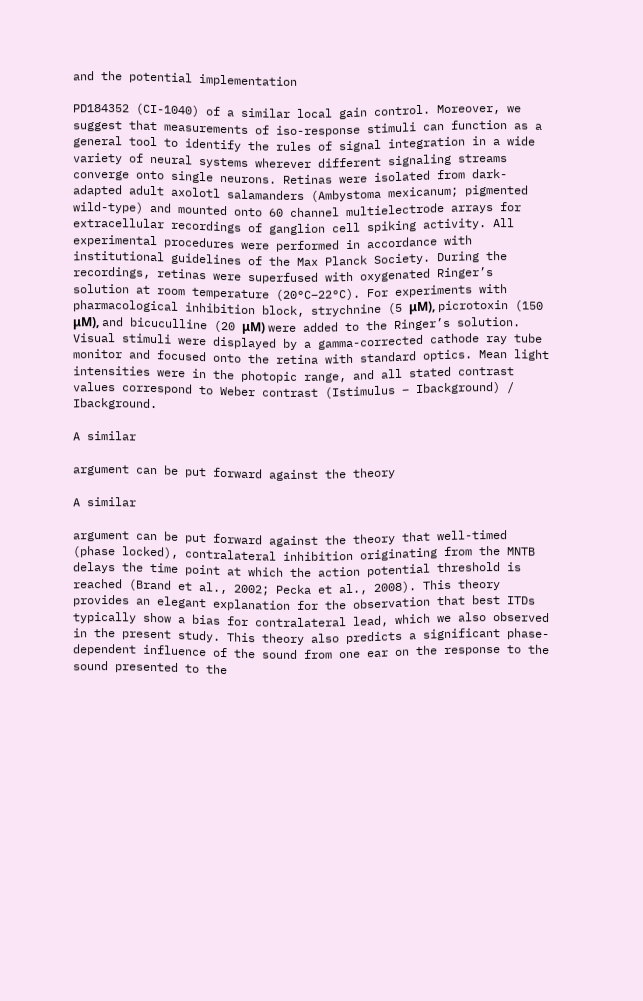and the potential implementation

PD184352 (CI-1040) of a similar local gain control. Moreover, we suggest that measurements of iso-response stimuli can function as a general tool to identify the rules of signal integration in a wide variety of neural systems wherever different signaling streams converge onto single neurons. Retinas were isolated from dark-adapted adult axolotl salamanders (Ambystoma mexicanum; pigmented wild-type) and mounted onto 60 channel multielectrode arrays for extracellular recordings of ganglion cell spiking activity. All experimental procedures were performed in accordance with institutional guidelines of the Max Planck Society. During the recordings, retinas were superfused with oxygenated Ringer’s solution at room temperature (20°C–22°C). For experiments with pharmacological inhibition block, strychnine (5 μM), picrotoxin (150 μM), and bicuculline (20 μM) were added to the Ringer’s solution. Visual stimuli were displayed by a gamma-corrected cathode ray tube monitor and focused onto the retina with standard optics. Mean light intensities were in the photopic range, and all stated contrast values correspond to Weber contrast (Istimulus – Ibackground) / Ibackground.

A similar

argument can be put forward against the theory

A similar

argument can be put forward against the theory that well-timed (phase locked), contralateral inhibition originating from the MNTB delays the time point at which the action potential threshold is reached (Brand et al., 2002; Pecka et al., 2008). This theory provides an elegant explanation for the observation that best ITDs typically show a bias for contralateral lead, which we also observed in the present study. This theory also predicts a significant phase-dependent influence of the sound from one ear on the response to the sound presented to the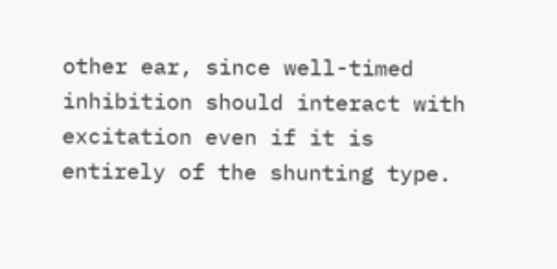other ear, since well-timed inhibition should interact with excitation even if it is entirely of the shunting type.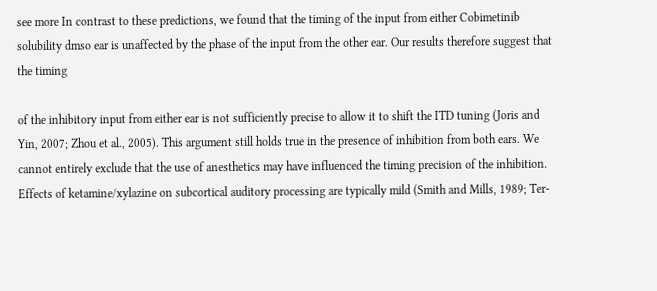see more In contrast to these predictions, we found that the timing of the input from either Cobimetinib solubility dmso ear is unaffected by the phase of the input from the other ear. Our results therefore suggest that the timing

of the inhibitory input from either ear is not sufficiently precise to allow it to shift the ITD tuning (Joris and Yin, 2007; Zhou et al., 2005). This argument still holds true in the presence of inhibition from both ears. We cannot entirely exclude that the use of anesthetics may have influenced the timing precision of the inhibition. Effects of ketamine/xylazine on subcortical auditory processing are typically mild (Smith and Mills, 1989; Ter-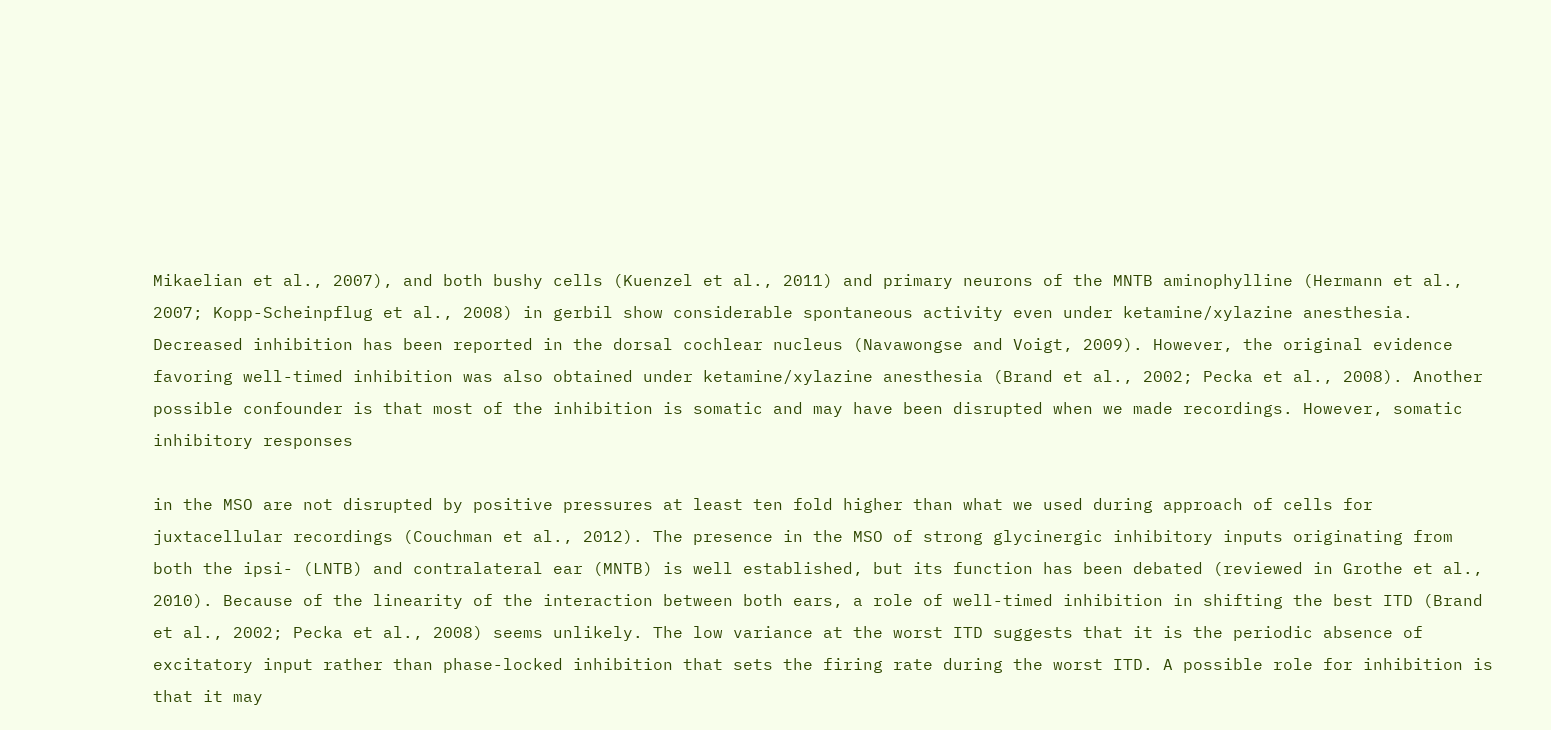Mikaelian et al., 2007), and both bushy cells (Kuenzel et al., 2011) and primary neurons of the MNTB aminophylline (Hermann et al., 2007; Kopp-Scheinpflug et al., 2008) in gerbil show considerable spontaneous activity even under ketamine/xylazine anesthesia. Decreased inhibition has been reported in the dorsal cochlear nucleus (Navawongse and Voigt, 2009). However, the original evidence favoring well-timed inhibition was also obtained under ketamine/xylazine anesthesia (Brand et al., 2002; Pecka et al., 2008). Another possible confounder is that most of the inhibition is somatic and may have been disrupted when we made recordings. However, somatic inhibitory responses

in the MSO are not disrupted by positive pressures at least ten fold higher than what we used during approach of cells for juxtacellular recordings (Couchman et al., 2012). The presence in the MSO of strong glycinergic inhibitory inputs originating from both the ipsi- (LNTB) and contralateral ear (MNTB) is well established, but its function has been debated (reviewed in Grothe et al., 2010). Because of the linearity of the interaction between both ears, a role of well-timed inhibition in shifting the best ITD (Brand et al., 2002; Pecka et al., 2008) seems unlikely. The low variance at the worst ITD suggests that it is the periodic absence of excitatory input rather than phase-locked inhibition that sets the firing rate during the worst ITD. A possible role for inhibition is that it may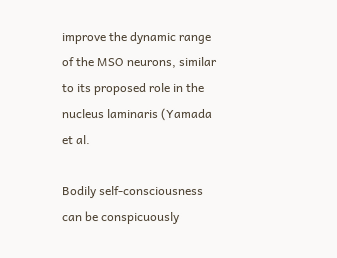improve the dynamic range of the MSO neurons, similar to its proposed role in the nucleus laminaris (Yamada et al.

Bodily self-consciousness can be conspicuously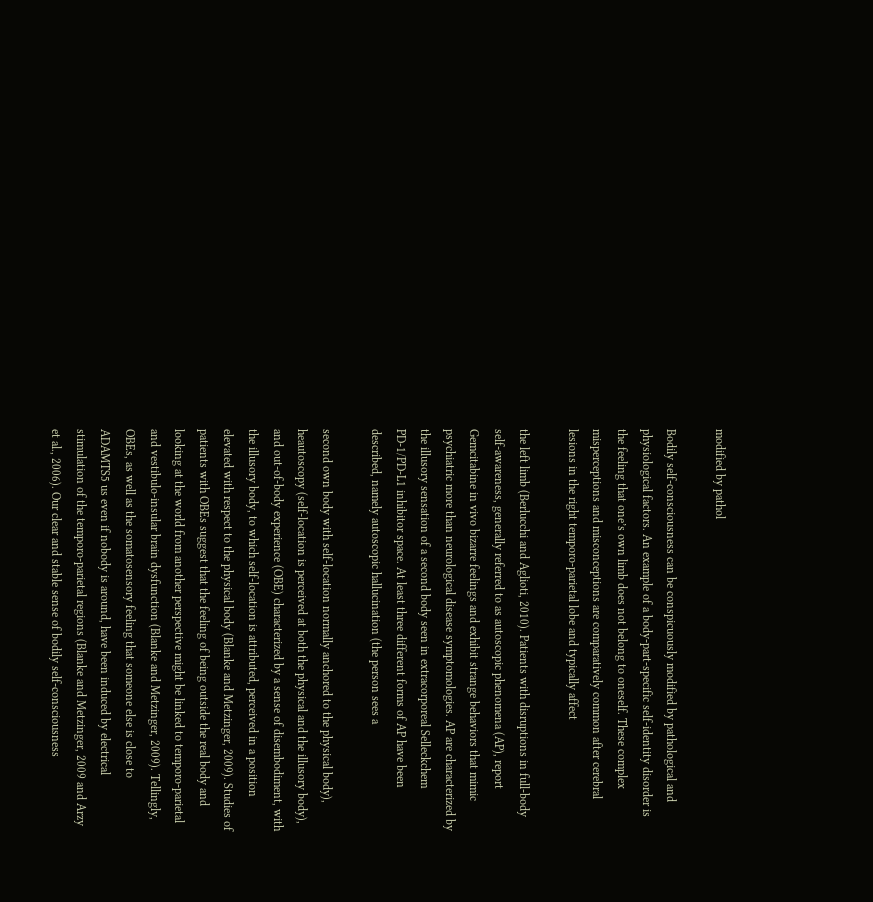modified by pathol

Bodily self-consciousness can be conspicuously modified by pathological and physiological factors. An example of a body-part-specific self-identity disorder is the feeling that one’s own limb does not belong to oneself. These complex misperceptions and misconceptions are comparatively common after cerebral lesions in the right temporo-parietal lobe and typically affect

the left limb (Berlucchi and Aglioti, 2010). Patients with disruptions in full-body self-awareness, generally referred to as autoscopic phenomena (AP), report Gemcitabine in vivo bizarre feelings and exhibit strange behaviors that mimic psychiatric more than neurological disease symptomologies. AP are characterized by the illusory sensation of a second body seen in extracorporeal Selleckchem PD-1/PD-L1 inhibitor space. At least three different forms of AP have been described, namely autoscopic hallucination (the person sees a

second own body with self-location normally anchored to the physical body), heautoscopy (self-location is perceived at both the physical and the illusory body), and out-of-body experience (OBE) characterized by a sense of disembodiment, with the illusory body, to which self-location is attributed, perceived in a position elevated with respect to the physical body (Blanke and Metzinger, 2009). Studies of patients with OBEs suggest that the feeling of being outside the real body and looking at the world from another perspective might be linked to temporo-parietal and vestibulo-insular brain dysfunction (Blanke and Metzinger, 2009). Tellingly, OBEs, as well as the somatosensory feeling that someone else is close to ADAMTS5 us even if nobody is around, have been induced by electrical stimulation of the temporo-parietal regions (Blanke and Metzinger, 2009 and Arzy et al., 2006). Our clear and stable sense of bodily self-consciousness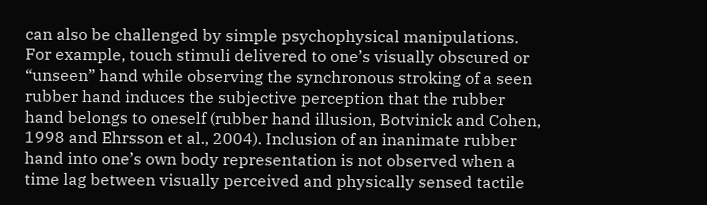can also be challenged by simple psychophysical manipulations. For example, touch stimuli delivered to one’s visually obscured or “unseen” hand while observing the synchronous stroking of a seen rubber hand induces the subjective perception that the rubber hand belongs to oneself (rubber hand illusion, Botvinick and Cohen, 1998 and Ehrsson et al., 2004). Inclusion of an inanimate rubber hand into one’s own body representation is not observed when a time lag between visually perceived and physically sensed tactile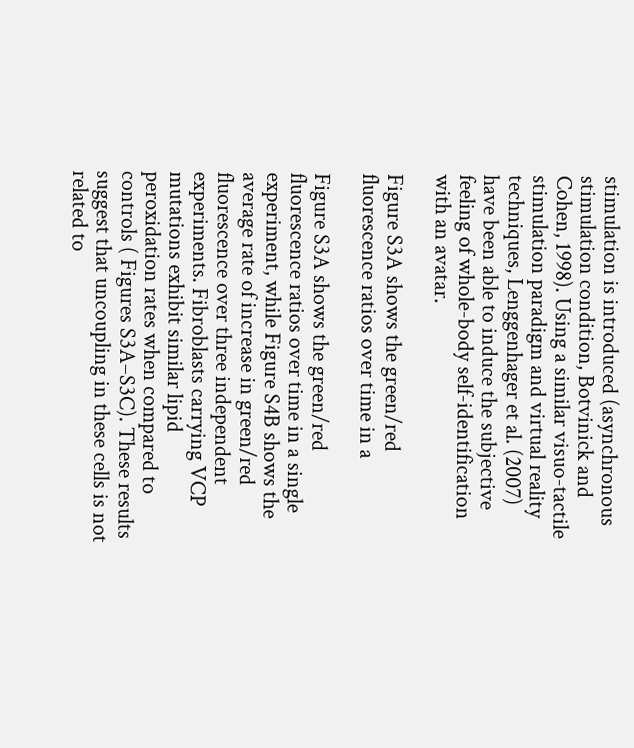stimulation is introduced (asynchronous stimulation condition, Botvinick and Cohen, 1998). Using a similar visuo-tactile stimulation paradigm and virtual reality techniques, Lenggenhager et al. (2007) have been able to induce the subjective feeling of whole-body self-identification with an avatar.

Figure S3A shows the green/red fluorescence ratios over time in a

Figure S3A shows the green/red fluorescence ratios over time in a single experiment, while Figure S4B shows the average rate of increase in green/red fluorescence over three independent experiments. Fibroblasts carrying VCP mutations exhibit similar lipid peroxidation rates when compared to controls ( Figures S3A–S3C). These results suggest that uncoupling in these cells is not related to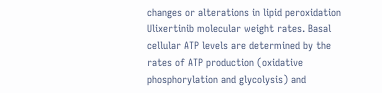changes or alterations in lipid peroxidation Ulixertinib molecular weight rates. Basal cellular ATP levels are determined by the rates of ATP production (oxidative phosphorylation and glycolysis) and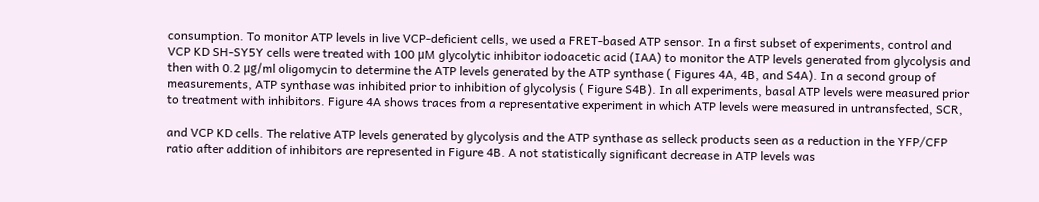consumption. To monitor ATP levels in live VCP-deficient cells, we used a FRET-based ATP sensor. In a first subset of experiments, control and VCP KD SH-SY5Y cells were treated with 100 μM glycolytic inhibitor iodoacetic acid (IAA) to monitor the ATP levels generated from glycolysis and then with 0.2 μg/ml oligomycin to determine the ATP levels generated by the ATP synthase ( Figures 4A, 4B, and S4A). In a second group of measurements, ATP synthase was inhibited prior to inhibition of glycolysis ( Figure S4B). In all experiments, basal ATP levels were measured prior to treatment with inhibitors. Figure 4A shows traces from a representative experiment in which ATP levels were measured in untransfected, SCR,

and VCP KD cells. The relative ATP levels generated by glycolysis and the ATP synthase as selleck products seen as a reduction in the YFP/CFP ratio after addition of inhibitors are represented in Figure 4B. A not statistically significant decrease in ATP levels was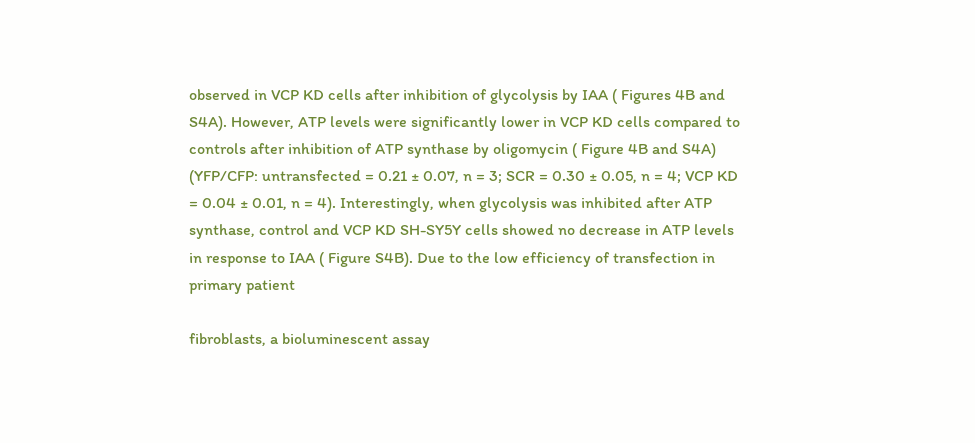observed in VCP KD cells after inhibition of glycolysis by IAA ( Figures 4B and S4A). However, ATP levels were significantly lower in VCP KD cells compared to controls after inhibition of ATP synthase by oligomycin ( Figure 4B and S4A) (YFP/CFP: untransfected = 0.21 ± 0.07, n = 3; SCR = 0.30 ± 0.05, n = 4; VCP KD = 0.04 ± 0.01, n = 4). Interestingly, when glycolysis was inhibited after ATP synthase, control and VCP KD SH-SY5Y cells showed no decrease in ATP levels in response to IAA ( Figure S4B). Due to the low efficiency of transfection in primary patient

fibroblasts, a bioluminescent assay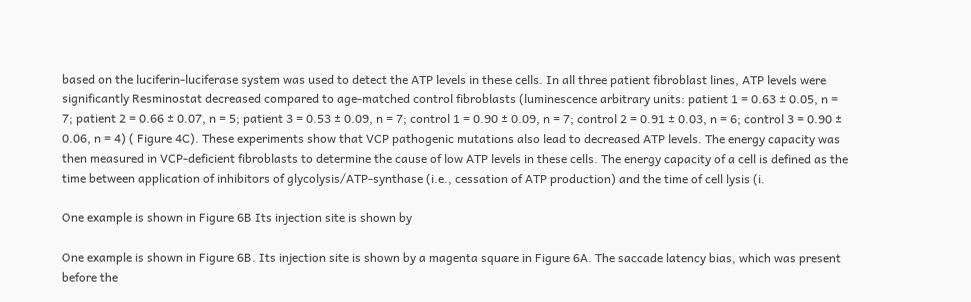based on the luciferin-luciferase system was used to detect the ATP levels in these cells. In all three patient fibroblast lines, ATP levels were significantly Resminostat decreased compared to age-matched control fibroblasts (luminescence arbitrary units: patient 1 = 0.63 ± 0.05, n = 7; patient 2 = 0.66 ± 0.07, n = 5; patient 3 = 0.53 ± 0.09, n = 7; control 1 = 0.90 ± 0.09, n = 7; control 2 = 0.91 ± 0.03, n = 6; control 3 = 0.90 ± 0.06, n = 4) ( Figure 4C). These experiments show that VCP pathogenic mutations also lead to decreased ATP levels. The energy capacity was then measured in VCP-deficient fibroblasts to determine the cause of low ATP levels in these cells. The energy capacity of a cell is defined as the time between application of inhibitors of glycolysis/ATP-synthase (i.e., cessation of ATP production) and the time of cell lysis (i.

One example is shown in Figure 6B Its injection site is shown by

One example is shown in Figure 6B. Its injection site is shown by a magenta square in Figure 6A. The saccade latency bias, which was present before the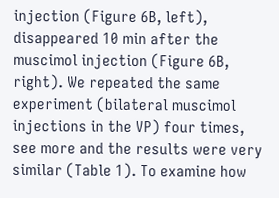injection (Figure 6B, left), disappeared 10 min after the muscimol injection (Figure 6B, right). We repeated the same experiment (bilateral muscimol injections in the VP) four times, see more and the results were very similar (Table 1). To examine how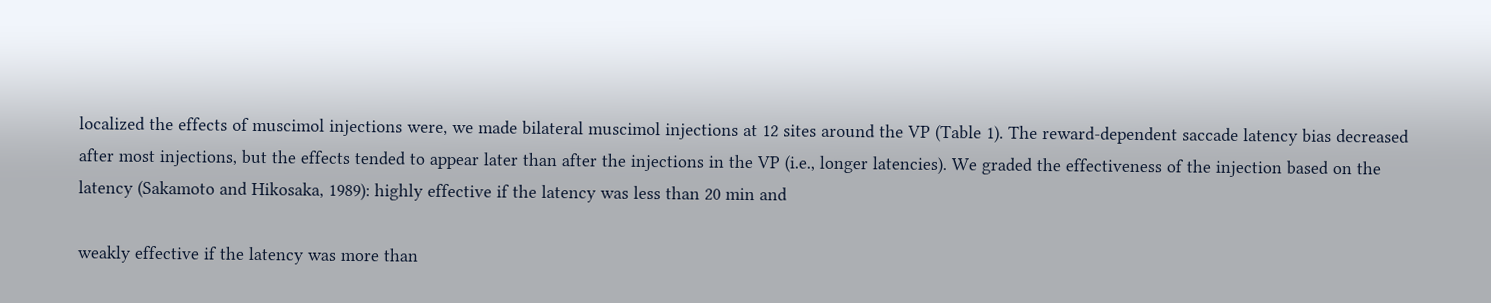localized the effects of muscimol injections were, we made bilateral muscimol injections at 12 sites around the VP (Table 1). The reward-dependent saccade latency bias decreased after most injections, but the effects tended to appear later than after the injections in the VP (i.e., longer latencies). We graded the effectiveness of the injection based on the latency (Sakamoto and Hikosaka, 1989): highly effective if the latency was less than 20 min and

weakly effective if the latency was more than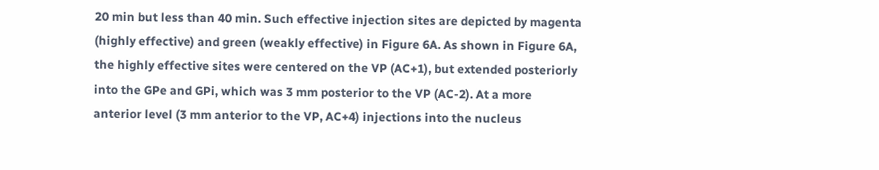20 min but less than 40 min. Such effective injection sites are depicted by magenta (highly effective) and green (weakly effective) in Figure 6A. As shown in Figure 6A, the highly effective sites were centered on the VP (AC+1), but extended posteriorly into the GPe and GPi, which was 3 mm posterior to the VP (AC-2). At a more anterior level (3 mm anterior to the VP, AC+4) injections into the nucleus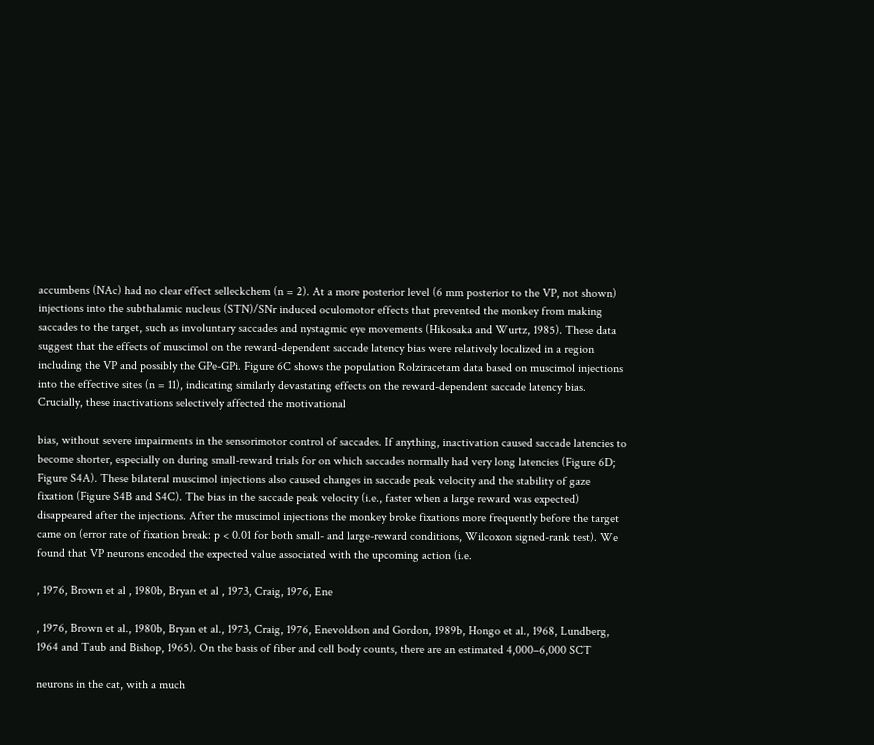accumbens (NAc) had no clear effect selleckchem (n = 2). At a more posterior level (6 mm posterior to the VP, not shown) injections into the subthalamic nucleus (STN)/SNr induced oculomotor effects that prevented the monkey from making saccades to the target, such as involuntary saccades and nystagmic eye movements (Hikosaka and Wurtz, 1985). These data suggest that the effects of muscimol on the reward-dependent saccade latency bias were relatively localized in a region including the VP and possibly the GPe-GPi. Figure 6C shows the population Rolziracetam data based on muscimol injections into the effective sites (n = 11), indicating similarly devastating effects on the reward-dependent saccade latency bias. Crucially, these inactivations selectively affected the motivational

bias, without severe impairments in the sensorimotor control of saccades. If anything, inactivation caused saccade latencies to become shorter, especially on during small-reward trials for on which saccades normally had very long latencies (Figure 6D; Figure S4A). These bilateral muscimol injections also caused changes in saccade peak velocity and the stability of gaze fixation (Figure S4B and S4C). The bias in the saccade peak velocity (i.e., faster when a large reward was expected) disappeared after the injections. After the muscimol injections the monkey broke fixations more frequently before the target came on (error rate of fixation break: p < 0.01 for both small- and large-reward conditions, Wilcoxon signed-rank test). We found that VP neurons encoded the expected value associated with the upcoming action (i.e.

, 1976, Brown et al , 1980b, Bryan et al , 1973, Craig, 1976, Ene

, 1976, Brown et al., 1980b, Bryan et al., 1973, Craig, 1976, Enevoldson and Gordon, 1989b, Hongo et al., 1968, Lundberg, 1964 and Taub and Bishop, 1965). On the basis of fiber and cell body counts, there are an estimated 4,000–6,000 SCT

neurons in the cat, with a much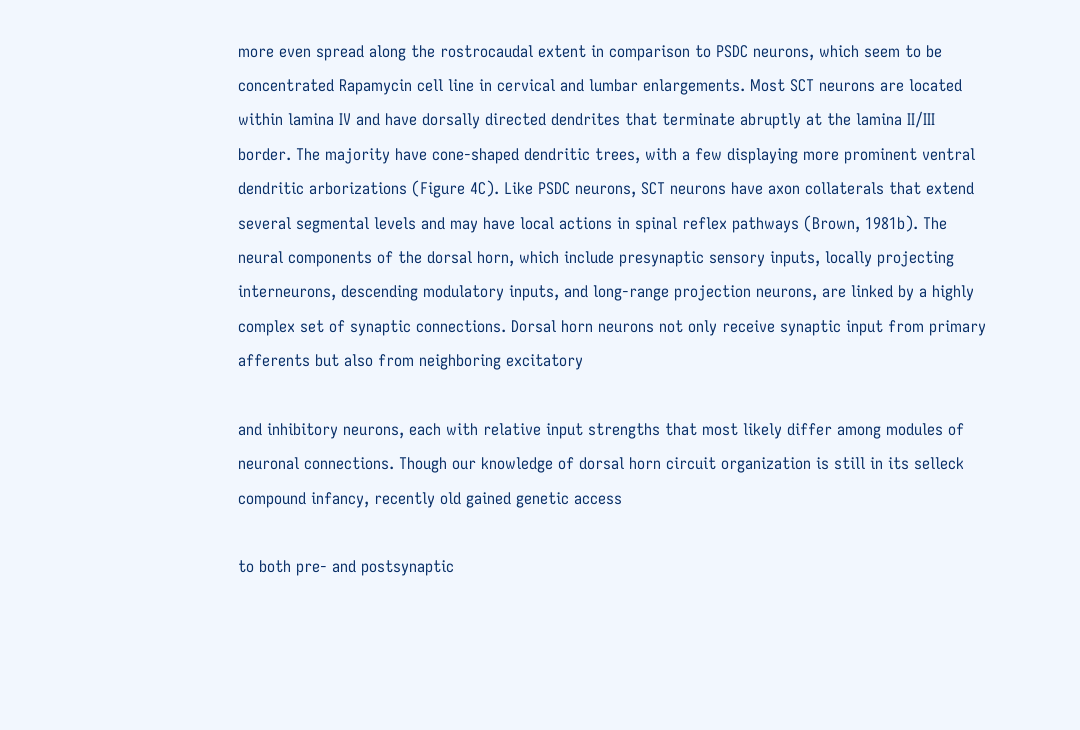more even spread along the rostrocaudal extent in comparison to PSDC neurons, which seem to be concentrated Rapamycin cell line in cervical and lumbar enlargements. Most SCT neurons are located within lamina IV and have dorsally directed dendrites that terminate abruptly at the lamina II/III border. The majority have cone-shaped dendritic trees, with a few displaying more prominent ventral dendritic arborizations (Figure 4C). Like PSDC neurons, SCT neurons have axon collaterals that extend several segmental levels and may have local actions in spinal reflex pathways (Brown, 1981b). The neural components of the dorsal horn, which include presynaptic sensory inputs, locally projecting interneurons, descending modulatory inputs, and long-range projection neurons, are linked by a highly complex set of synaptic connections. Dorsal horn neurons not only receive synaptic input from primary afferents but also from neighboring excitatory

and inhibitory neurons, each with relative input strengths that most likely differ among modules of neuronal connections. Though our knowledge of dorsal horn circuit organization is still in its selleck compound infancy, recently old gained genetic access

to both pre- and postsynaptic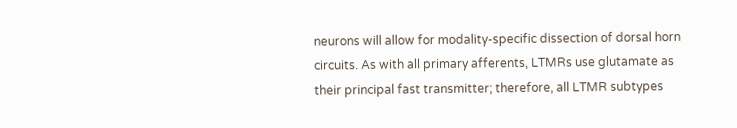neurons will allow for modality-specific dissection of dorsal horn circuits. As with all primary afferents, LTMRs use glutamate as their principal fast transmitter; therefore, all LTMR subtypes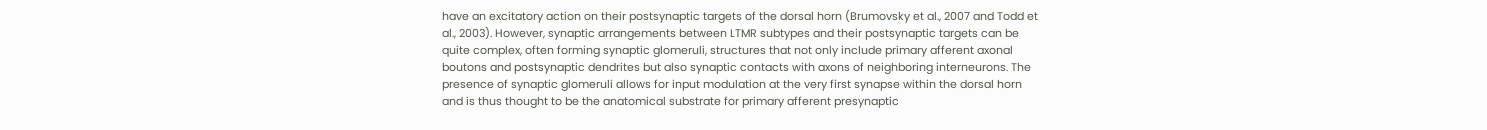have an excitatory action on their postsynaptic targets of the dorsal horn (Brumovsky et al., 2007 and Todd et al., 2003). However, synaptic arrangements between LTMR subtypes and their postsynaptic targets can be quite complex, often forming synaptic glomeruli, structures that not only include primary afferent axonal boutons and postsynaptic dendrites but also synaptic contacts with axons of neighboring interneurons. The presence of synaptic glomeruli allows for input modulation at the very first synapse within the dorsal horn and is thus thought to be the anatomical substrate for primary afferent presynaptic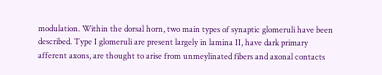modulation. Within the dorsal horn, two main types of synaptic glomeruli have been described. Type I glomeruli are present largely in lamina II, have dark primary afferent axons, are thought to arise from unmeylinated fibers and axonal contacts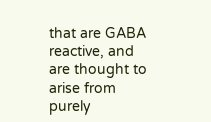that are GABA reactive, and are thought to arise from purely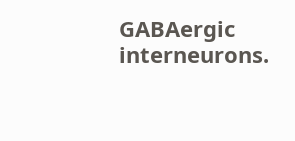GABAergic interneurons.